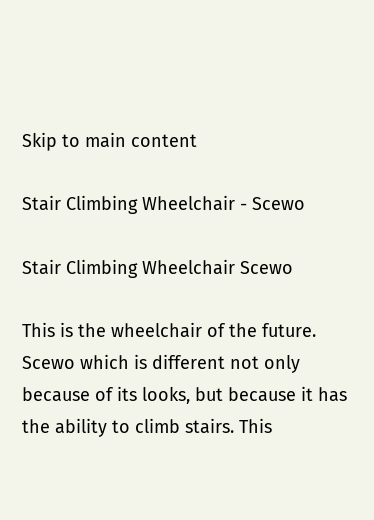Skip to main content

Stair Climbing Wheelchair - Scewo

Stair Climbing Wheelchair Scewo

This is the wheelchair of the future. Scewo which is different not only because of its looks, but because it has the ability to climb stairs. This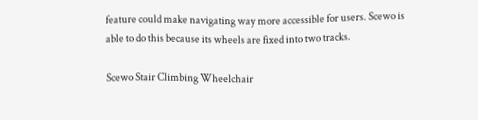feature could make navigating way more accessible for users. Scewo is able to do this because its wheels are fixed into two tracks.

Scewo Stair Climbing Wheelchair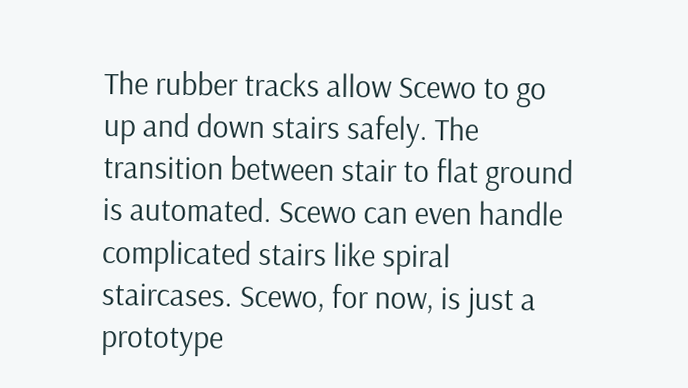The rubber tracks allow Scewo to go up and down stairs safely. The transition between stair to flat ground is automated. Scewo can even handle complicated stairs like spiral staircases. Scewo, for now, is just a prototype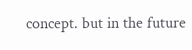concept. but in the future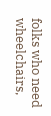folks who need wheelchairs,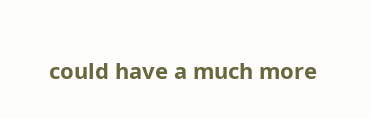could have a much more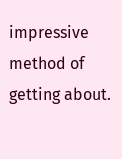impressive method of getting about.